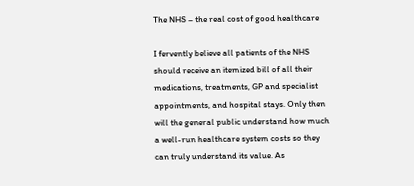The NHS – the real cost of good healthcare

I fervently believe all patients of the NHS should receive an itemized bill of all their medications, treatments, GP and specialist appointments, and hospital stays. Only then will the general public understand how much a well-run healthcare system costs so they can truly understand its value. As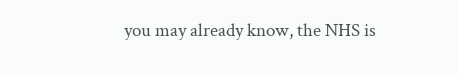you may already know, the NHS is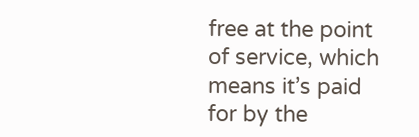free at the point of service, which means it’s paid for by the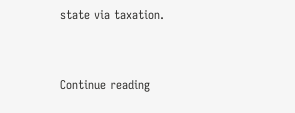state via taxation.


Continue reading